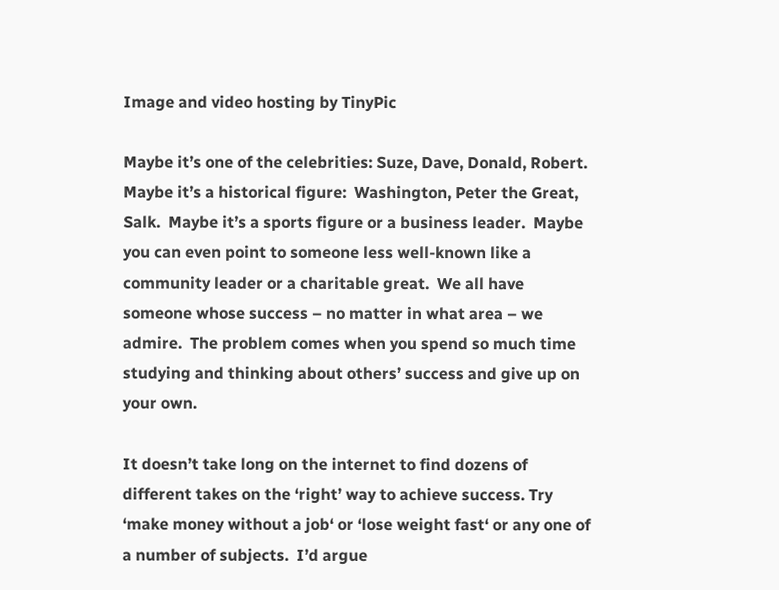Image and video hosting by TinyPic

Maybe it’s one of the celebrities: Suze, Dave, Donald, Robert.  Maybe it’s a historical figure:  Washington, Peter the Great, Salk.  Maybe it’s a sports figure or a business leader.  Maybe you can even point to someone less well-known like a community leader or a charitable great.  We all have someone whose success – no matter in what area – we admire.  The problem comes when you spend so much time studying and thinking about others’ success and give up on your own.

It doesn’t take long on the internet to find dozens of different takes on the ‘right’ way to achieve success. Try ‘make money without a job‘ or ‘lose weight fast‘ or any one of a number of subjects.  I’d argue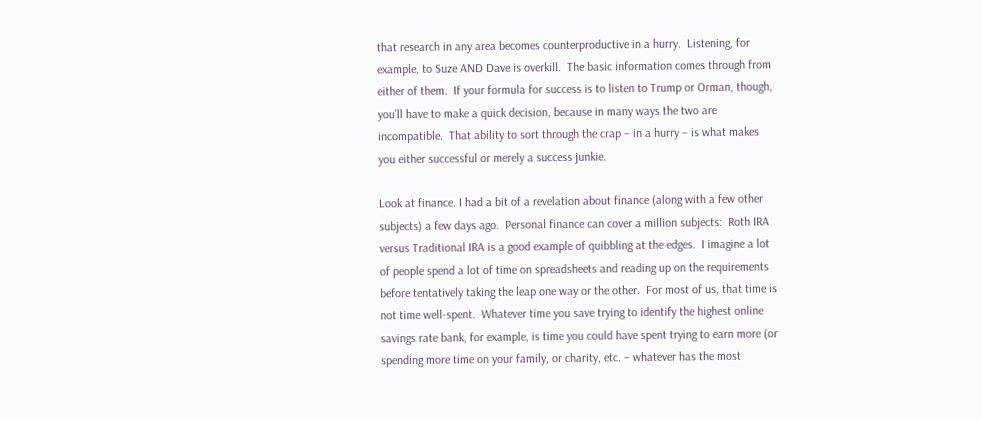that research in any area becomes counterproductive in a hurry.  Listening, for example, to Suze AND Dave is overkill.  The basic information comes through from either of them.  If your formula for success is to listen to Trump or Orman, though, you’ll have to make a quick decision, because in many ways the two are incompatible.  That ability to sort through the crap – in a hurry – is what makes you either successful or merely a success junkie.

Look at finance. I had a bit of a revelation about finance (along with a few other subjects) a few days ago.  Personal finance can cover a million subjects:  Roth IRA versus Traditional IRA is a good example of quibbling at the edges.  I imagine a lot of people spend a lot of time on spreadsheets and reading up on the requirements before tentatively taking the leap one way or the other.  For most of us, that time is not time well-spent.  Whatever time you save trying to identify the highest online savings rate bank, for example, is time you could have spent trying to earn more (or spending more time on your family, or charity, etc. – whatever has the most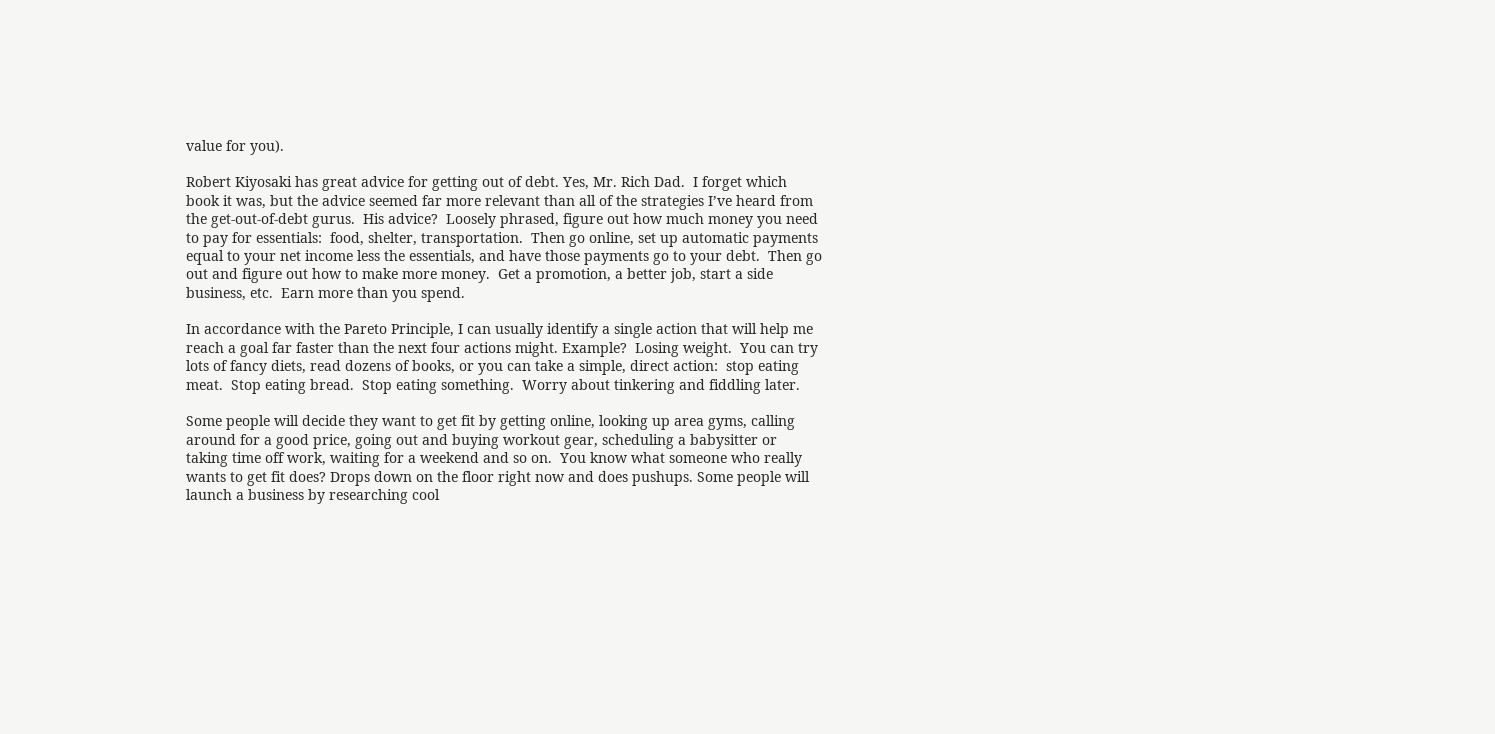value for you).

Robert Kiyosaki has great advice for getting out of debt. Yes, Mr. Rich Dad.  I forget which book it was, but the advice seemed far more relevant than all of the strategies I’ve heard from the get-out-of-debt gurus.  His advice?  Loosely phrased, figure out how much money you need to pay for essentials:  food, shelter, transportation.  Then go online, set up automatic payments equal to your net income less the essentials, and have those payments go to your debt.  Then go out and figure out how to make more money.  Get a promotion, a better job, start a side business, etc.  Earn more than you spend.

In accordance with the Pareto Principle, I can usually identify a single action that will help me reach a goal far faster than the next four actions might. Example?  Losing weight.  You can try lots of fancy diets, read dozens of books, or you can take a simple, direct action:  stop eating meat.  Stop eating bread.  Stop eating something.  Worry about tinkering and fiddling later.

Some people will decide they want to get fit by getting online, looking up area gyms, calling around for a good price, going out and buying workout gear, scheduling a babysitter or taking time off work, waiting for a weekend and so on.  You know what someone who really wants to get fit does? Drops down on the floor right now and does pushups. Some people will launch a business by researching cool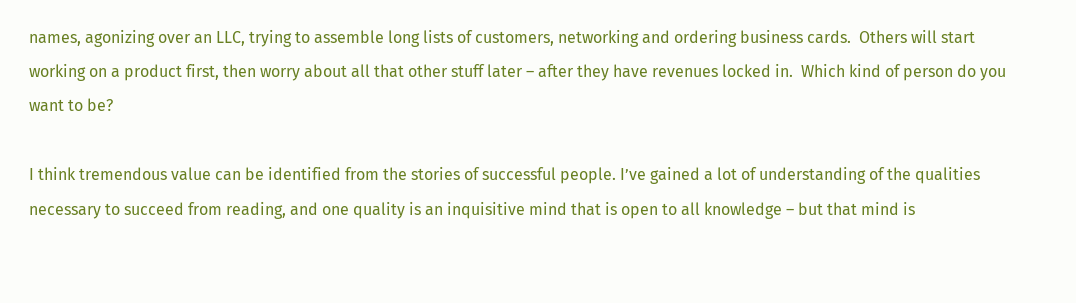names, agonizing over an LLC, trying to assemble long lists of customers, networking and ordering business cards.  Others will start working on a product first, then worry about all that other stuff later – after they have revenues locked in.  Which kind of person do you want to be?

I think tremendous value can be identified from the stories of successful people. I’ve gained a lot of understanding of the qualities necessary to succeed from reading, and one quality is an inquisitive mind that is open to all knowledge – but that mind is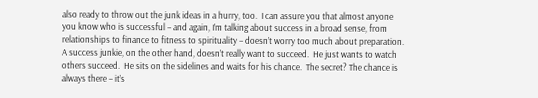also ready to throw out the junk ideas in a hurry, too.  I can assure you that almost anyone you know who is successful – and again, I’m talking about success in a broad sense, from relationships to finance to fitness to spirituality – doesn’t worry too much about preparation.  A success junkie, on the other hand, doesn’t really want to succeed.  He just wants to watch others succeed.  He sits on the sidelines and waits for his chance.  The secret? The chance is always there – it’s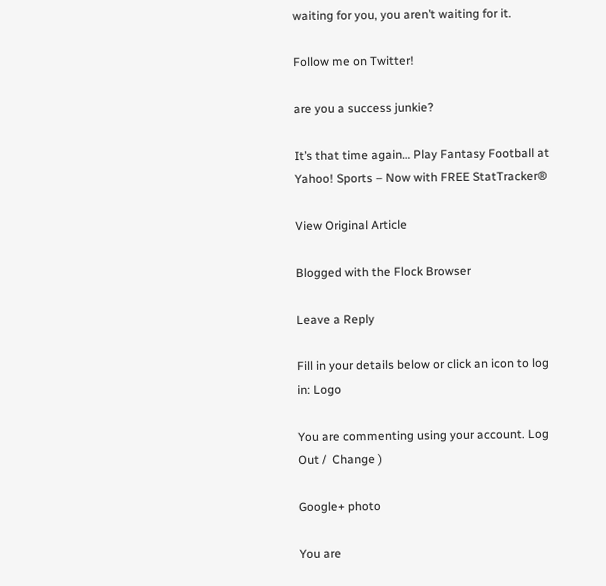waiting for you, you aren’t waiting for it.

Follow me on Twitter!

are you a success junkie?

It’s that time again… Play Fantasy Football at Yahoo! Sports – Now with FREE StatTracker®

View Original Article

Blogged with the Flock Browser

Leave a Reply

Fill in your details below or click an icon to log in: Logo

You are commenting using your account. Log Out /  Change )

Google+ photo

You are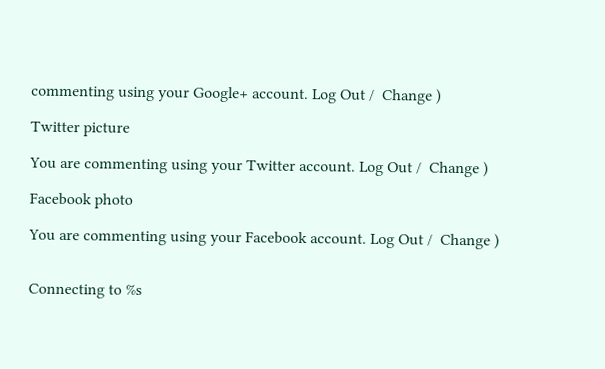commenting using your Google+ account. Log Out /  Change )

Twitter picture

You are commenting using your Twitter account. Log Out /  Change )

Facebook photo

You are commenting using your Facebook account. Log Out /  Change )


Connecting to %s